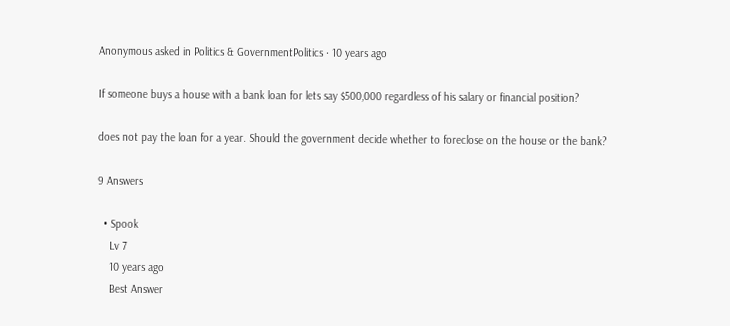Anonymous asked in Politics & GovernmentPolitics · 10 years ago

If someone buys a house with a bank loan for lets say $500,000 regardless of his salary or financial position?

does not pay the loan for a year. Should the government decide whether to foreclose on the house or the bank?

9 Answers

  • Spook
    Lv 7
    10 years ago
    Best Answer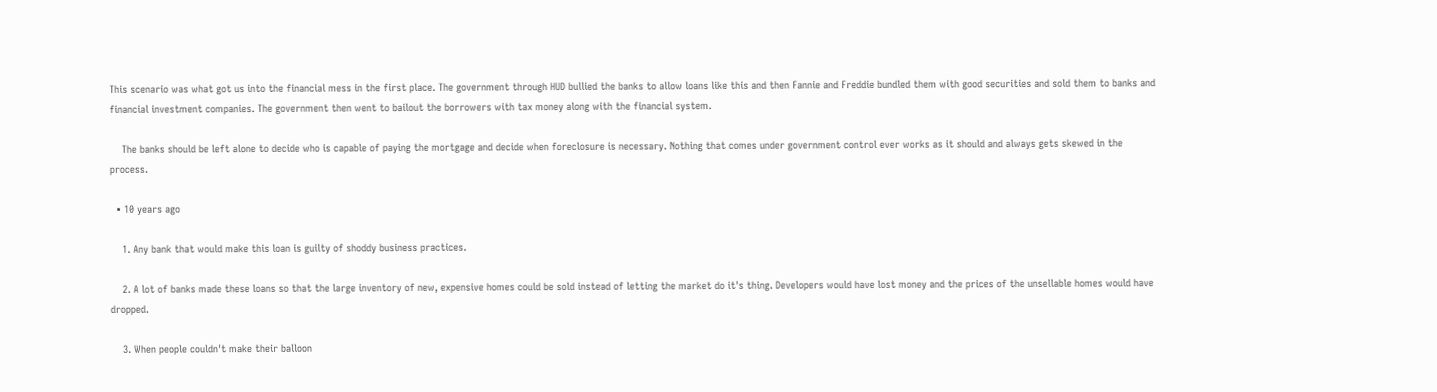This scenario was what got us into the financial mess in the first place. The government through HUD bullied the banks to allow loans like this and then Fannie and Freddie bundled them with good securities and sold them to banks and financial investment companies. The government then went to bailout the borrowers with tax money along with the financial system.

    The banks should be left alone to decide who is capable of paying the mortgage and decide when foreclosure is necessary. Nothing that comes under government control ever works as it should and always gets skewed in the process.

  • 10 years ago

    1. Any bank that would make this loan is guilty of shoddy business practices.

    2. A lot of banks made these loans so that the large inventory of new, expensive homes could be sold instead of letting the market do it's thing. Developers would have lost money and the prices of the unsellable homes would have dropped.

    3. When people couldn't make their balloon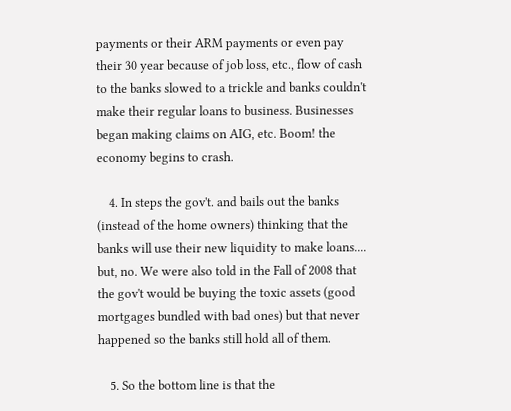payments or their ARM payments or even pay their 30 year because of job loss, etc., flow of cash to the banks slowed to a trickle and banks couldn't make their regular loans to business. Businesses began making claims on AIG, etc. Boom! the economy begins to crash.

    4. In steps the gov't. and bails out the banks (instead of the home owners) thinking that the banks will use their new liquidity to make loans.... but, no. We were also told in the Fall of 2008 that the gov't would be buying the toxic assets (good mortgages bundled with bad ones) but that never happened so the banks still hold all of them.

    5. So the bottom line is that the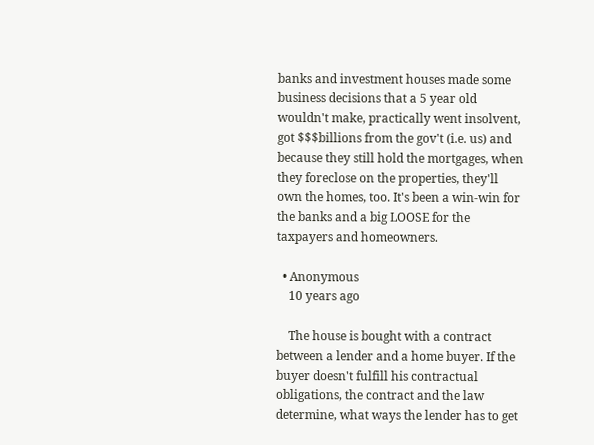banks and investment houses made some business decisions that a 5 year old wouldn't make, practically went insolvent, got $$$billions from the gov't (i.e. us) and because they still hold the mortgages, when they foreclose on the properties, they'll own the homes, too. It's been a win-win for the banks and a big LOOSE for the taxpayers and homeowners.

  • Anonymous
    10 years ago

    The house is bought with a contract between a lender and a home buyer. If the buyer doesn't fulfill his contractual obligations, the contract and the law determine, what ways the lender has to get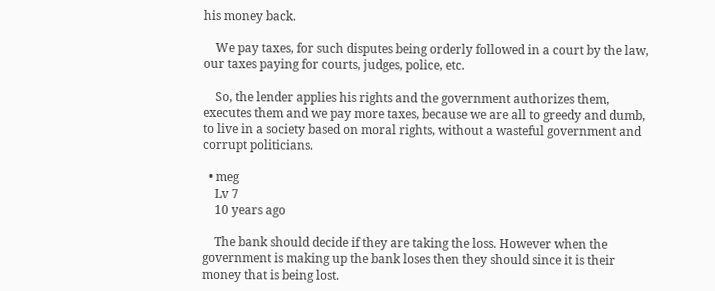his money back.

    We pay taxes, for such disputes being orderly followed in a court by the law, our taxes paying for courts, judges, police, etc.

    So, the lender applies his rights and the government authorizes them, executes them and we pay more taxes, because we are all to greedy and dumb, to live in a society based on moral rights, without a wasteful government and corrupt politicians.

  • meg
    Lv 7
    10 years ago

    The bank should decide if they are taking the loss. However when the government is making up the bank loses then they should since it is their money that is being lost.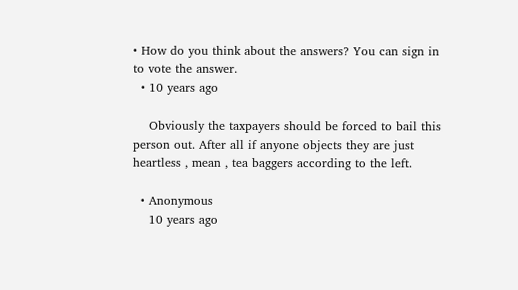• How do you think about the answers? You can sign in to vote the answer.
  • 10 years ago

    Obviously the taxpayers should be forced to bail this person out. After all if anyone objects they are just heartless , mean , tea baggers according to the left.

  • Anonymous
    10 years ago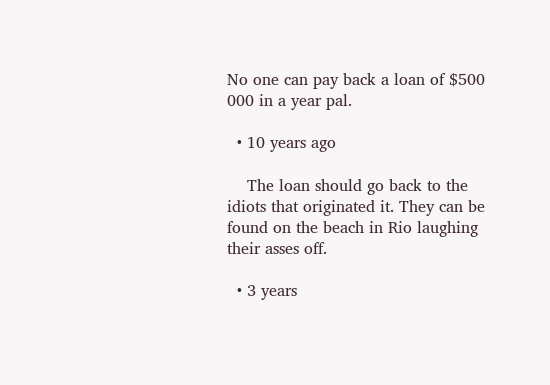No one can pay back a loan of $500 000 in a year pal.

  • 10 years ago

    The loan should go back to the idiots that originated it. They can be found on the beach in Rio laughing their asses off.

  • 3 years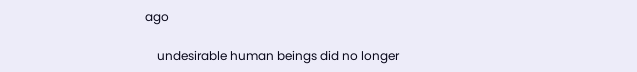ago

    undesirable human beings did no longer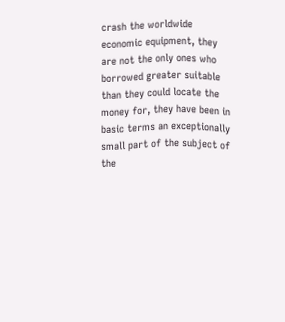crash the worldwide economic equipment, they are not the only ones who borrowed greater suitable than they could locate the money for, they have been in basic terms an exceptionally small part of the subject of the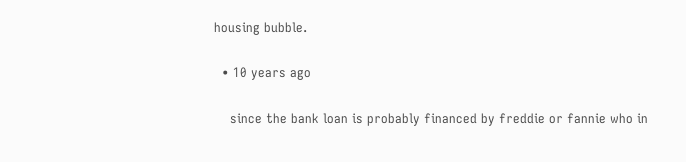housing bubble.

  • 10 years ago

    since the bank loan is probably financed by freddie or fannie who in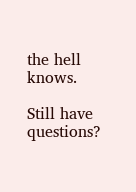the hell knows.

Still have questions?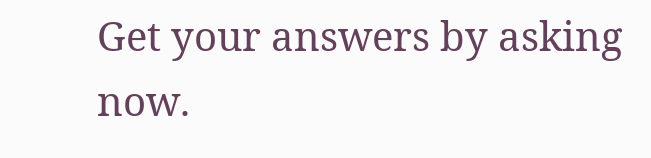Get your answers by asking now.